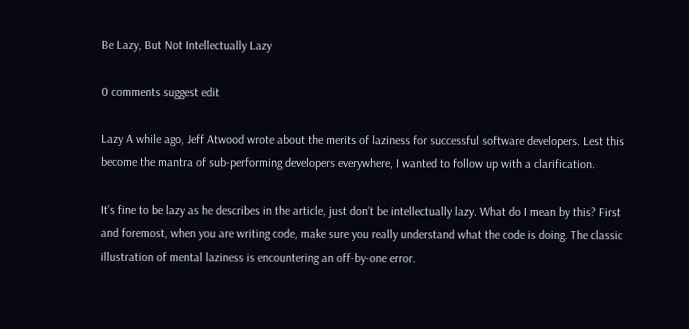Be Lazy, But Not Intellectually Lazy

0 comments suggest edit

Lazy A while ago, Jeff Atwood wrote about the merits of laziness for successful software developers. Lest this become the mantra of sub-performing developers everywhere, I wanted to follow up with a clarification.

It’s fine to be lazy as he describes in the article, just don’t be intellectually lazy. What do I mean by this? First and foremost, when you are writing code, make sure you really understand what the code is doing. The classic illustration of mental laziness is encountering an off-by-one error.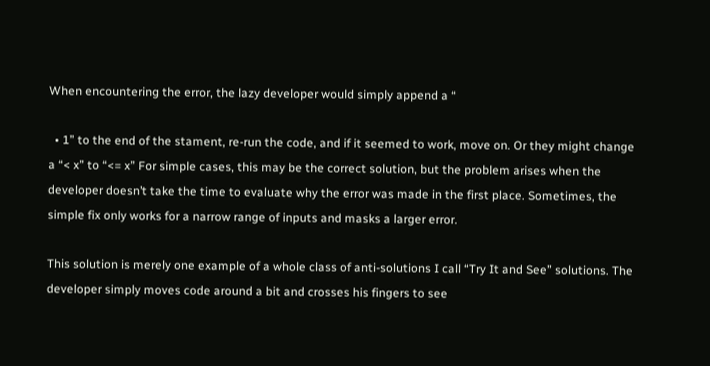When encountering the error, the lazy developer would simply append a “

  • 1” to the end of the stament, re-run the code, and if it seemed to work, move on. Or they might change a “< x” to “<= x” For simple cases, this may be the correct solution, but the problem arises when the developer doesn’t take the time to evaluate why the error was made in the first place. Sometimes, the simple fix only works for a narrow range of inputs and masks a larger error.

This solution is merely one example of a whole class of anti-solutions I call “Try It and See” solutions. The developer simply moves code around a bit and crosses his fingers to see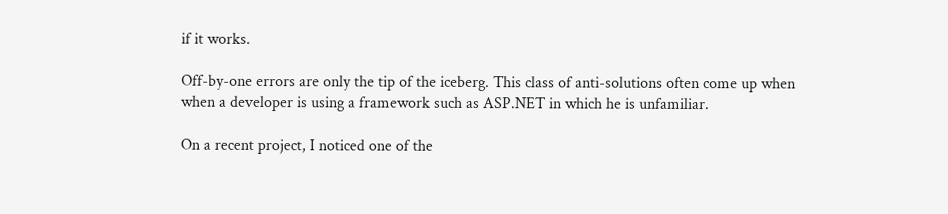if it works.

Off-by-one errors are only the tip of the iceberg. This class of anti-solutions often come up when when a developer is using a framework such as ASP.NET in which he is unfamiliar.

On a recent project, I noticed one of the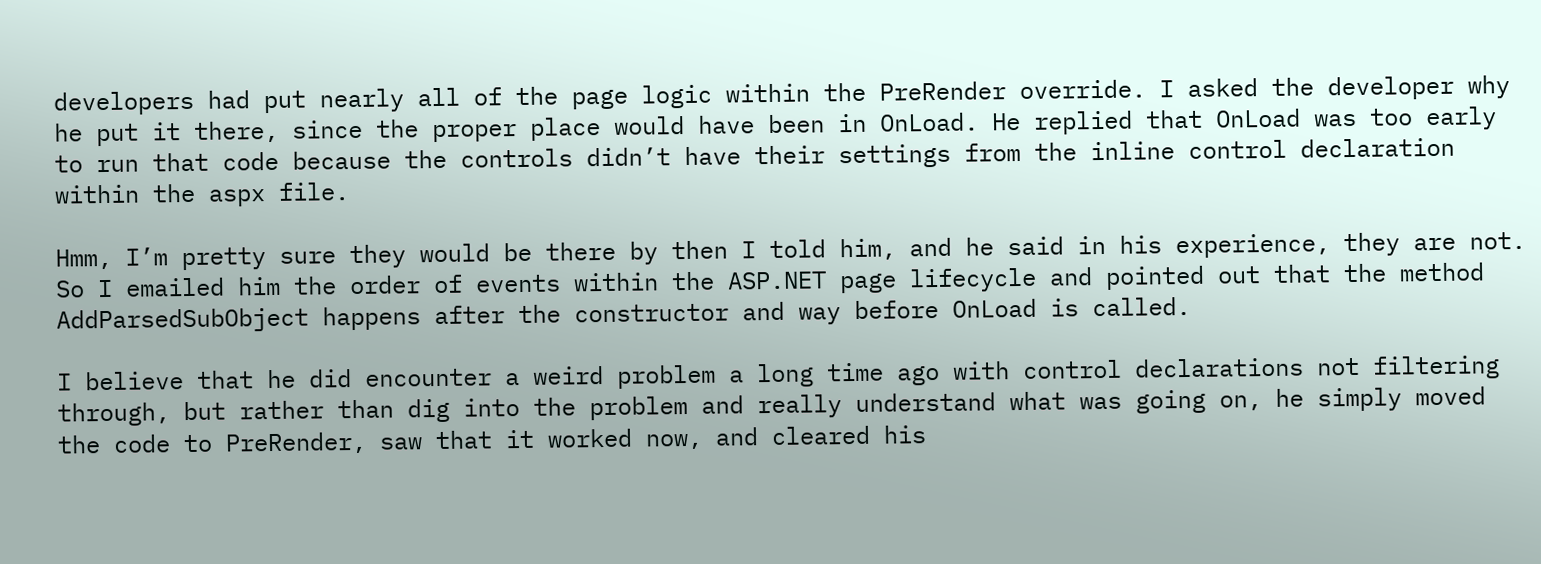developers had put nearly all of the page logic within the PreRender override. I asked the developer why he put it there, since the proper place would have been in OnLoad. He replied that OnLoad was too early to run that code because the controls didn’t have their settings from the inline control declaration within the aspx file.

Hmm, I’m pretty sure they would be there by then I told him, and he said in his experience, they are not. So I emailed him the order of events within the ASP.NET page lifecycle and pointed out that the method AddParsedSubObject happens after the constructor and way before OnLoad is called.

I believe that he did encounter a weird problem a long time ago with control declarations not filtering through, but rather than dig into the problem and really understand what was going on, he simply moved the code to PreRender, saw that it worked now, and cleared his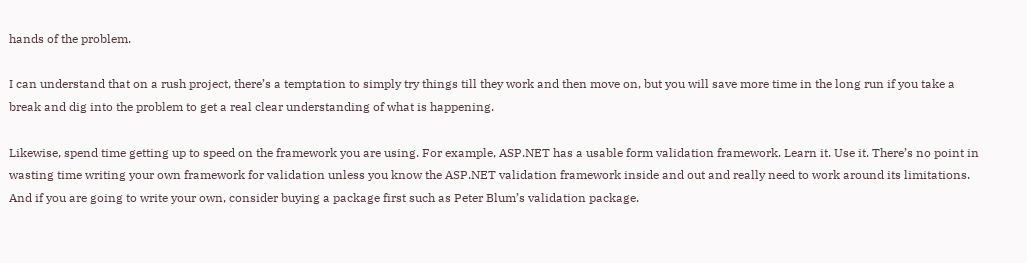hands of the problem.

I can understand that on a rush project, there’s a temptation to simply try things till they work and then move on, but you will save more time in the long run if you take a break and dig into the problem to get a real clear understanding of what is happening.

Likewise, spend time getting up to speed on the framework you are using. For example, ASP.NET has a usable form validation framework. Learn it. Use it. There’s no point in wasting time writing your own framework for validation unless you know the ASP.NET validation framework inside and out and really need to work around its limitations. And if you are going to write your own, consider buying a package first such as Peter Blum’s validation package.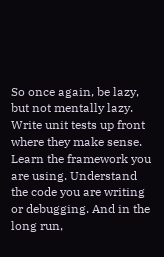So once again, be lazy, but not mentally lazy. Write unit tests up front where they make sense. Learn the framework you are using. Understand the code you are writing or debugging. And in the long run,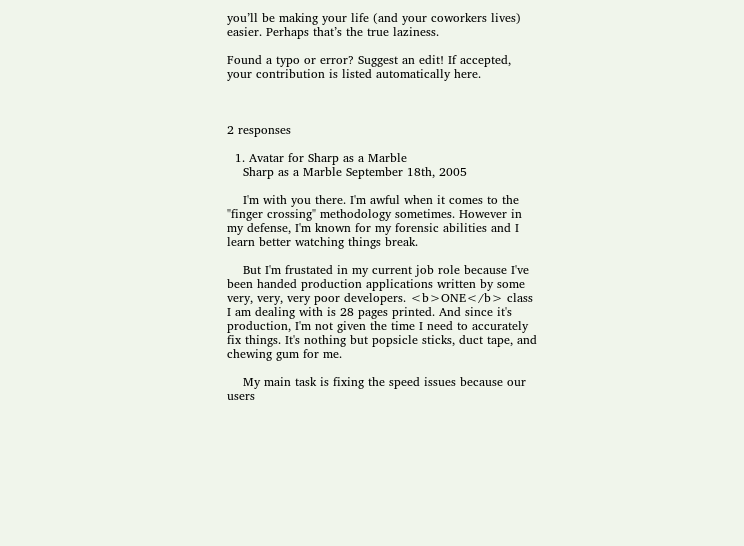you’ll be making your life (and your coworkers lives) easier. Perhaps that’s the true laziness.

Found a typo or error? Suggest an edit! If accepted, your contribution is listed automatically here.



2 responses

  1. Avatar for Sharp as a Marble
    Sharp as a Marble September 18th, 2005

    I'm with you there. I'm awful when it comes to the "finger crossing" methodology sometimes. However in my defense, I'm known for my forensic abilities and I learn better watching things break.

    But I'm frustated in my current job role because I've been handed production applications written by some very, very, very poor developers. <b>ONE</b> class I am dealing with is 28 pages printed. And since it's production, I'm not given the time I need to accurately fix things. It's nothing but popsicle sticks, duct tape, and chewing gum for me.

    My main task is fixing the speed issues because our users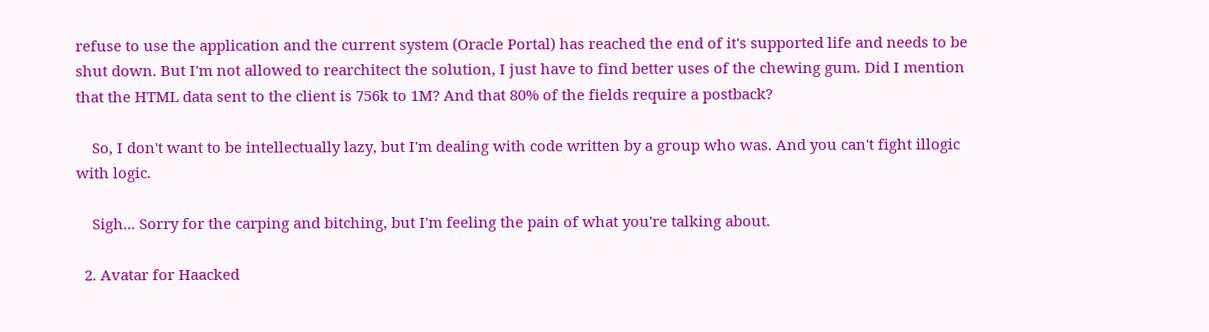refuse to use the application and the current system (Oracle Portal) has reached the end of it's supported life and needs to be shut down. But I'm not allowed to rearchitect the solution, I just have to find better uses of the chewing gum. Did I mention that the HTML data sent to the client is 756k to 1M? And that 80% of the fields require a postback?

    So, I don't want to be intellectually lazy, but I'm dealing with code written by a group who was. And you can't fight illogic with logic.

    Sigh... Sorry for the carping and bitching, but I'm feeling the pain of what you're talking about.

  2. Avatar for Haacked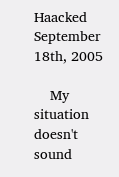Haacked September 18th, 2005

    My situation doesn't sound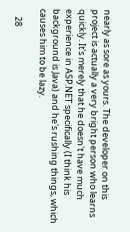nearly as sore as yours. The developer on this project is actually a very bright person who learns quickly. It's merely that he doesn't have much experience in ASP.NET specifically (I think his background is Java) and he's rushing things, which causes him to be lazy.

    28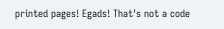printed pages! Egads! That's not a code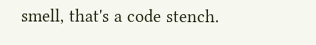smell, that's a code stench.